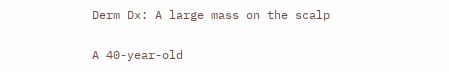Derm Dx: A large mass on the scalp

A 40-year-old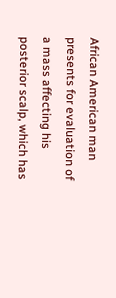African American man presents for evaluation of a mass affecting his posterior scalp, which has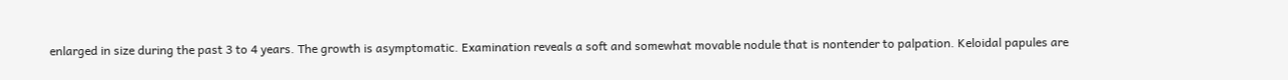enlarged in size during the past 3 to 4 years. The growth is asymptomatic. Examination reveals a soft and somewhat movable nodule that is nontender to palpation. Keloidal papules are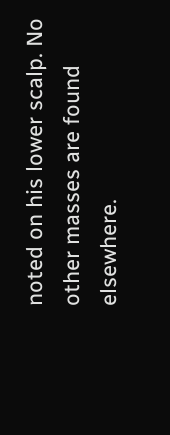noted on his lower scalp. No other masses are found elsewhere.